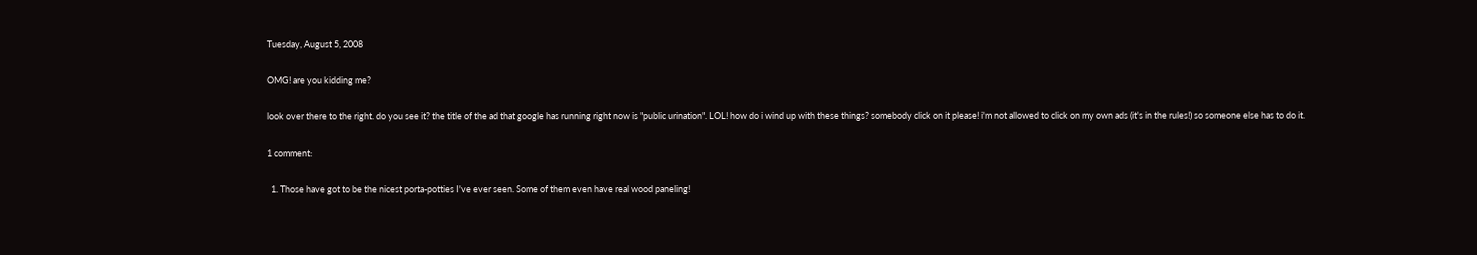Tuesday, August 5, 2008

OMG! are you kidding me?

look over there to the right. do you see it? the title of the ad that google has running right now is "public urination". LOL! how do i wind up with these things? somebody click on it please! i'm not allowed to click on my own ads (it's in the rules!) so someone else has to do it.

1 comment:

  1. Those have got to be the nicest porta-potties I've ever seen. Some of them even have real wood paneling!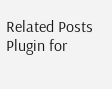Related Posts Plugin for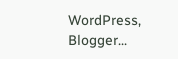WordPress, Blogger...